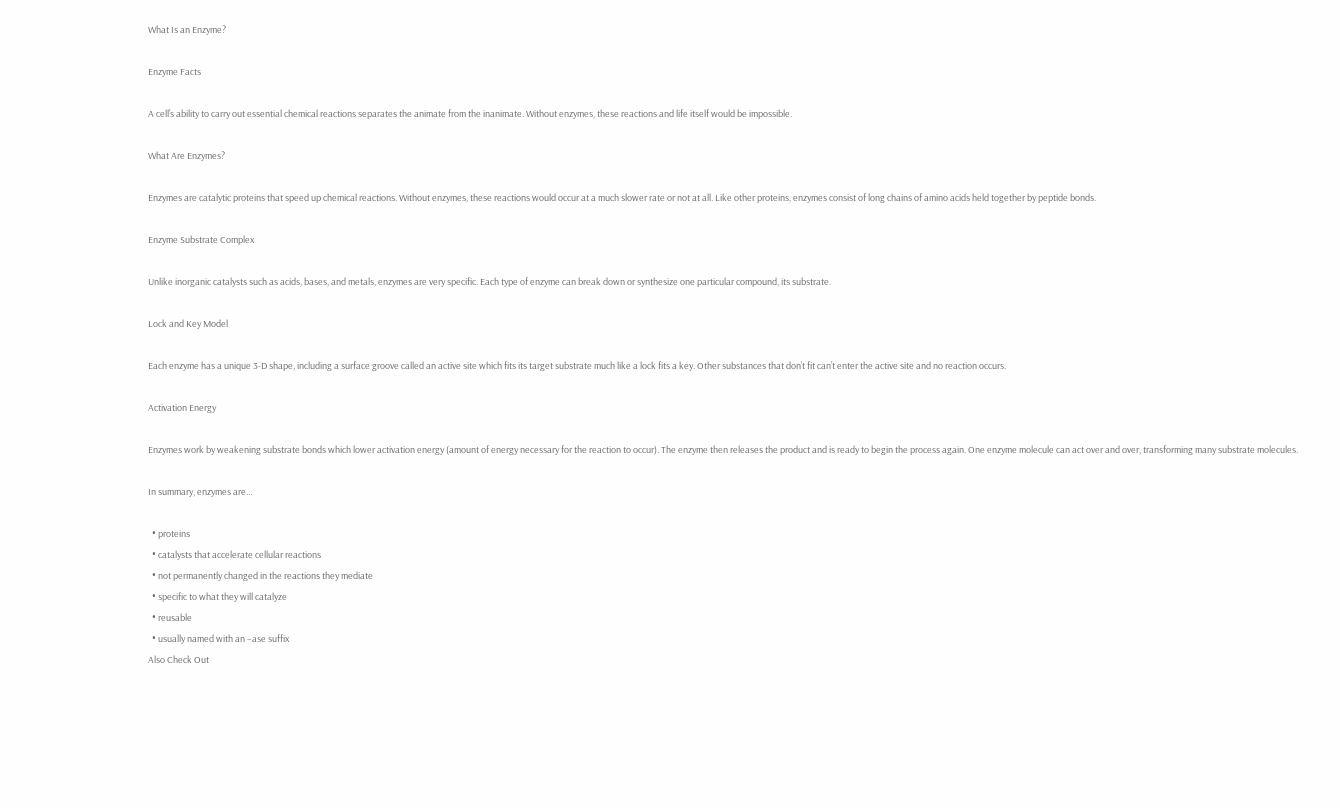What Is an Enzyme?

Enzyme Facts

A cell’s ability to carry out essential chemical reactions separates the animate from the inanimate. Without enzymes, these reactions and life itself would be impossible.

What Are Enzymes?

Enzymes are catalytic proteins that speed up chemical reactions. Without enzymes, these reactions would occur at a much slower rate or not at all. Like other proteins, enzymes consist of long chains of amino acids held together by peptide bonds.

Enzyme Substrate Complex

Unlike inorganic catalysts such as acids, bases, and metals, enzymes are very specific. Each type of enzyme can break down or synthesize one particular compound, its substrate.

Lock and Key Model

Each enzyme has a unique 3-D shape, including a surface groove called an active site which fits its target substrate much like a lock fits a key. Other substances that don’t fit can’t enter the active site and no reaction occurs.

Activation Energy

Enzymes work by weakening substrate bonds which lower activation energy (amount of energy necessary for the reaction to occur). The enzyme then releases the product and is ready to begin the process again. One enzyme molecule can act over and over, transforming many substrate molecules.

In summary, enzymes are…

  • proteins
  • catalysts that accelerate cellular reactions
  • not permanently changed in the reactions they mediate
  • specific to what they will catalyze
  • reusable
  • usually named with an –ase suffix
Also Check Out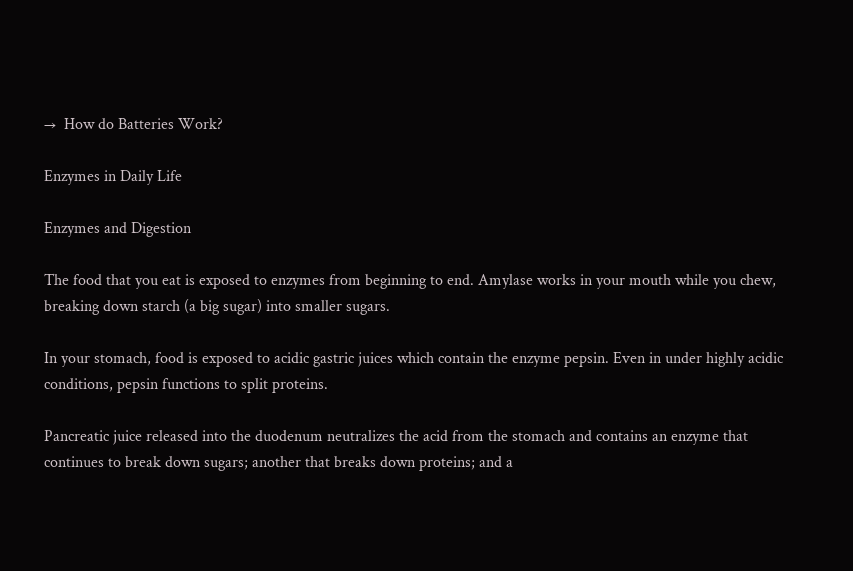→  How do Batteries Work?

Enzymes in Daily Life

Enzymes and Digestion

The food that you eat is exposed to enzymes from beginning to end. Amylase works in your mouth while you chew, breaking down starch (a big sugar) into smaller sugars.

In your stomach, food is exposed to acidic gastric juices which contain the enzyme pepsin. Even in under highly acidic conditions, pepsin functions to split proteins.

Pancreatic juice released into the duodenum neutralizes the acid from the stomach and contains an enzyme that continues to break down sugars; another that breaks down proteins; and a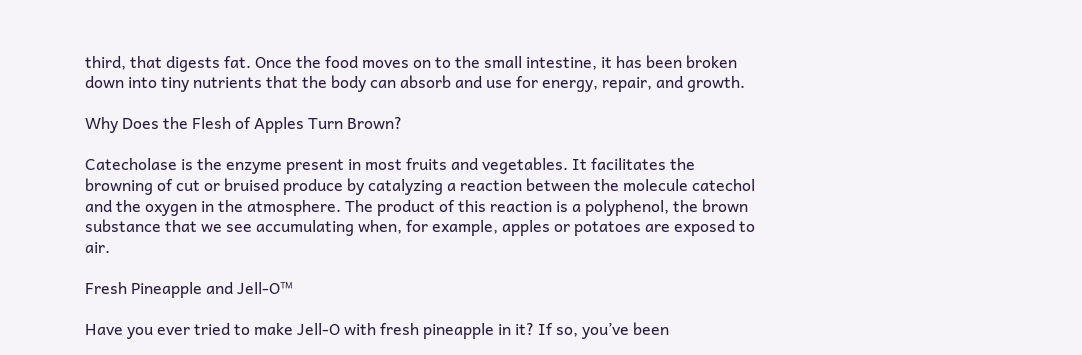third, that digests fat. Once the food moves on to the small intestine, it has been broken down into tiny nutrients that the body can absorb and use for energy, repair, and growth.

Why Does the Flesh of Apples Turn Brown?

Catecholase is the enzyme present in most fruits and vegetables. It facilitates the browning of cut or bruised produce by catalyzing a reaction between the molecule catechol and the oxygen in the atmosphere. The product of this reaction is a polyphenol, the brown substance that we see accumulating when, for example, apples or potatoes are exposed to air.

Fresh Pineapple and Jell-O™

Have you ever tried to make Jell-O with fresh pineapple in it? If so, you’ve been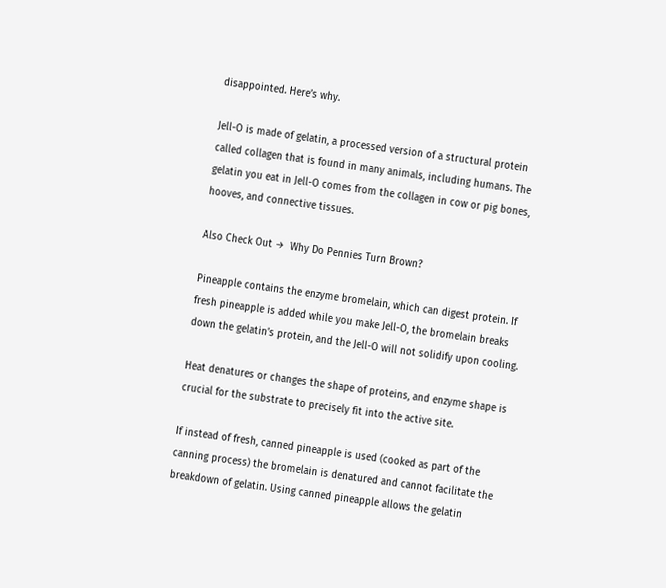disappointed. Here’s why.

Jell-O is made of gelatin, a processed version of a structural protein called collagen that is found in many animals, including humans. The gelatin you eat in Jell-O comes from the collagen in cow or pig bones, hooves, and connective tissues.

Also Check Out →  Why Do Pennies Turn Brown?

Pineapple contains the enzyme bromelain, which can digest protein. If fresh pineapple is added while you make Jell-O, the bromelain breaks down the gelatin’s protein, and the Jell-O will not solidify upon cooling.

Heat denatures or changes the shape of proteins, and enzyme shape is crucial for the substrate to precisely fit into the active site.

If instead of fresh, canned pineapple is used (cooked as part of the canning process) the bromelain is denatured and cannot facilitate the breakdown of gelatin. Using canned pineapple allows the gelatin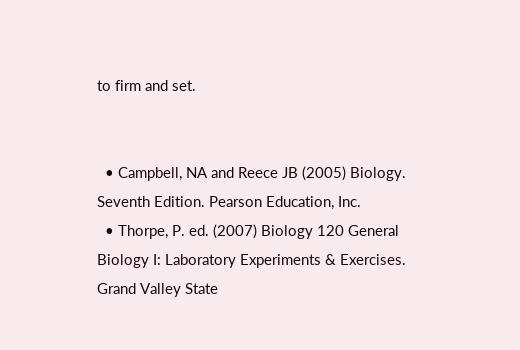to firm and set.


  • Campbell, NA and Reece JB (2005) Biology. Seventh Edition. Pearson Education, Inc.
  • Thorpe, P. ed. (2007) Biology 120 General Biology I: Laboratory Experiments & Exercises. Grand Valley State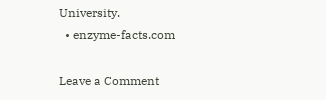University.
  • enzyme-facts.com

Leave a Comment